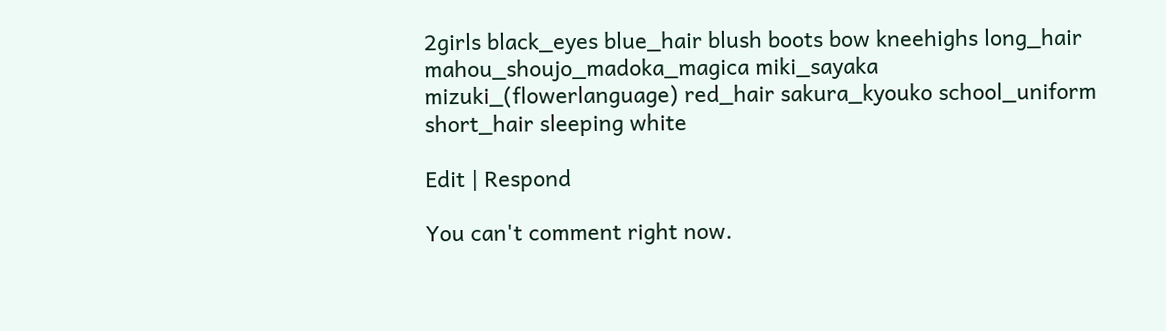2girls black_eyes blue_hair blush boots bow kneehighs long_hair mahou_shoujo_madoka_magica miki_sayaka mizuki_(flowerlanguage) red_hair sakura_kyouko school_uniform short_hair sleeping white

Edit | Respond

You can't comment right now.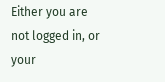Either you are not logged in, or your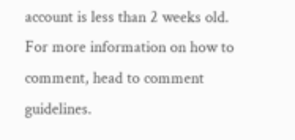account is less than 2 weeks old.
For more information on how to comment, head to comment guidelines.